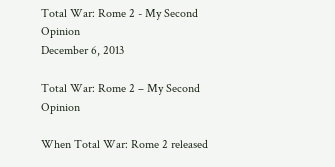Total War: Rome 2 - My Second Opinion
December 6, 2013

Total War: Rome 2 – My Second Opinion

When Total War: Rome 2 released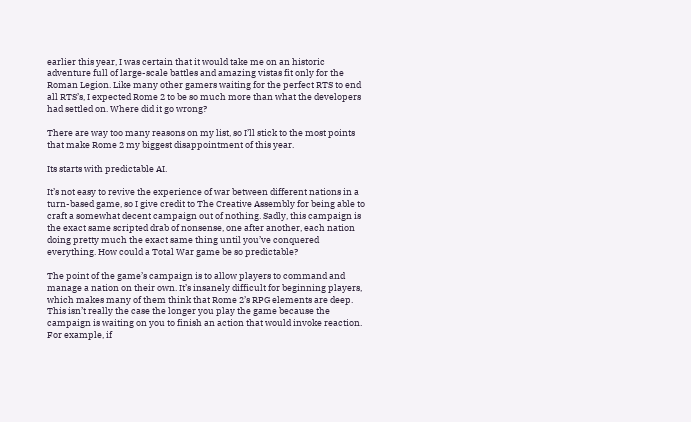earlier this year, I was certain that it would take me on an historic adventure full of large-scale battles and amazing vistas fit only for the Roman Legion. Like many other gamers waiting for the perfect RTS to end all RTS’s, I expected Rome 2 to be so much more than what the developers had settled on. Where did it go wrong?

There are way too many reasons on my list, so I’ll stick to the most points that make Rome 2 my biggest disappointment of this year.

Its starts with predictable AI.

It’s not easy to revive the experience of war between different nations in a turn-based game, so I give credit to The Creative Assembly for being able to craft a somewhat decent campaign out of nothing. Sadly, this campaign is the exact same scripted drab of nonsense, one after another, each nation doing pretty much the exact same thing until you’ve conquered everything. How could a Total War game be so predictable?

The point of the game’s campaign is to allow players to command and manage a nation on their own. It’s insanely difficult for beginning players, which makes many of them think that Rome 2’s RPG elements are deep. This isn’t really the case the longer you play the game because the campaign is waiting on you to finish an action that would invoke reaction. For example, if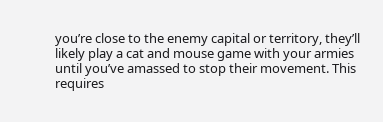you’re close to the enemy capital or territory, they’ll likely play a cat and mouse game with your armies until you’ve amassed to stop their movement. This requires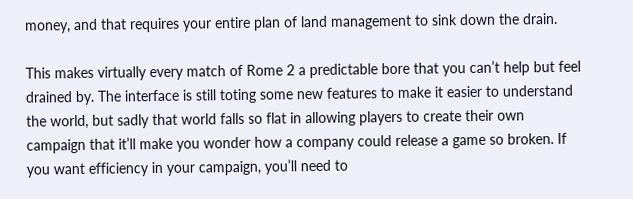money, and that requires your entire plan of land management to sink down the drain.

This makes virtually every match of Rome 2 a predictable bore that you can’t help but feel drained by. The interface is still toting some new features to make it easier to understand the world, but sadly that world falls so flat in allowing players to create their own campaign that it’ll make you wonder how a company could release a game so broken. If you want efficiency in your campaign, you’ll need to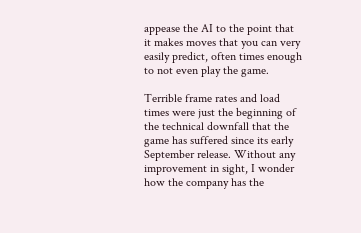appease the AI to the point that it makes moves that you can very easily predict, often times enough to not even play the game.

Terrible frame rates and load times were just the beginning of the technical downfall that the game has suffered since its early September release. Without any improvement in sight, I wonder how the company has the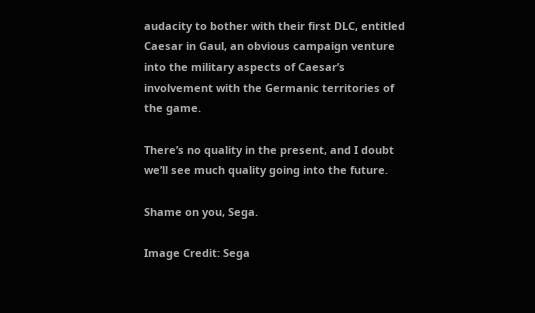audacity to bother with their first DLC, entitled Caesar in Gaul, an obvious campaign venture into the military aspects of Caesar’s involvement with the Germanic territories of the game.

There’s no quality in the present, and I doubt we’ll see much quality going into the future.

Shame on you, Sega.

Image Credit: Sega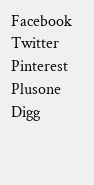Facebook Twitter Pinterest Plusone Digg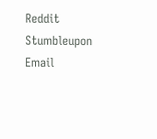Reddit Stumbleupon Email